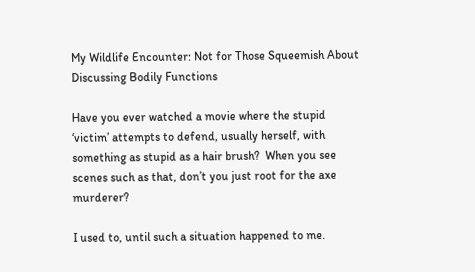My Wildlife Encounter: Not for Those Squeemish About Discussing Bodily Functions

Have you ever watched a movie where the stupid ‘victim’ attempts to defend, usually herself, with something as stupid as a hair brush?  When you see scenes such as that, don’t you just root for the axe murderer?

I used to, until such a situation happened to me.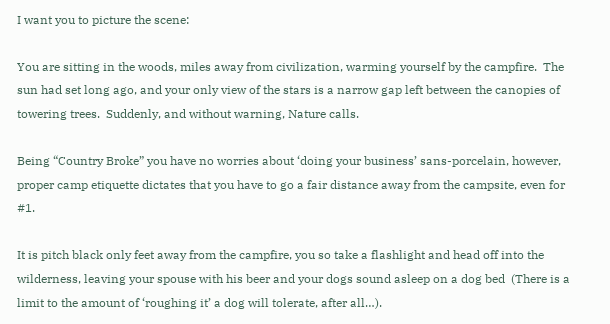I want you to picture the scene:

You are sitting in the woods, miles away from civilization, warming yourself by the campfire.  The sun had set long ago, and your only view of the stars is a narrow gap left between the canopies of towering trees.  Suddenly, and without warning, Nature calls.

Being “Country Broke” you have no worries about ‘doing your business’ sans-porcelain, however, proper camp etiquette dictates that you have to go a fair distance away from the campsite, even for #1.

It is pitch black only feet away from the campfire, you so take a flashlight and head off into the wilderness, leaving your spouse with his beer and your dogs sound asleep on a dog bed  (There is a limit to the amount of ‘roughing it’ a dog will tolerate, after all…).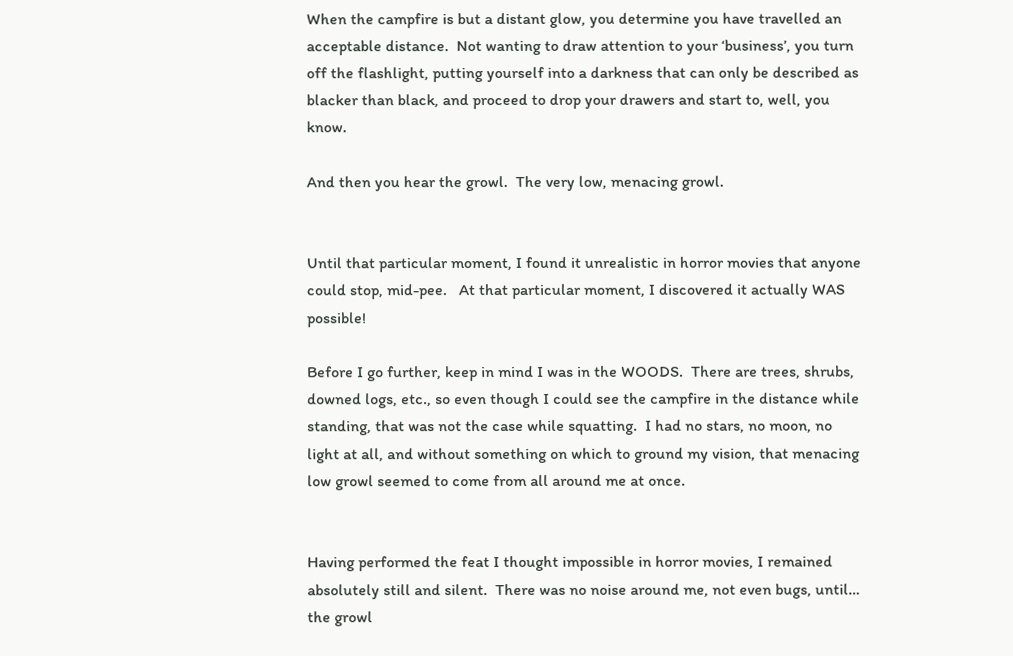When the campfire is but a distant glow, you determine you have travelled an acceptable distance.  Not wanting to draw attention to your ‘business’, you turn off the flashlight, putting yourself into a darkness that can only be described as blacker than black, and proceed to drop your drawers and start to, well, you know.

And then you hear the growl.  The very low, menacing growl.


Until that particular moment, I found it unrealistic in horror movies that anyone could stop, mid-pee.   At that particular moment, I discovered it actually WAS possible!

Before I go further, keep in mind I was in the WOODS.  There are trees, shrubs, downed logs, etc., so even though I could see the campfire in the distance while standing, that was not the case while squatting.  I had no stars, no moon, no light at all, and without something on which to ground my vision, that menacing low growl seemed to come from all around me at once.


Having performed the feat I thought impossible in horror movies, I remained absolutely still and silent.  There was no noise around me, not even bugs, until… the growl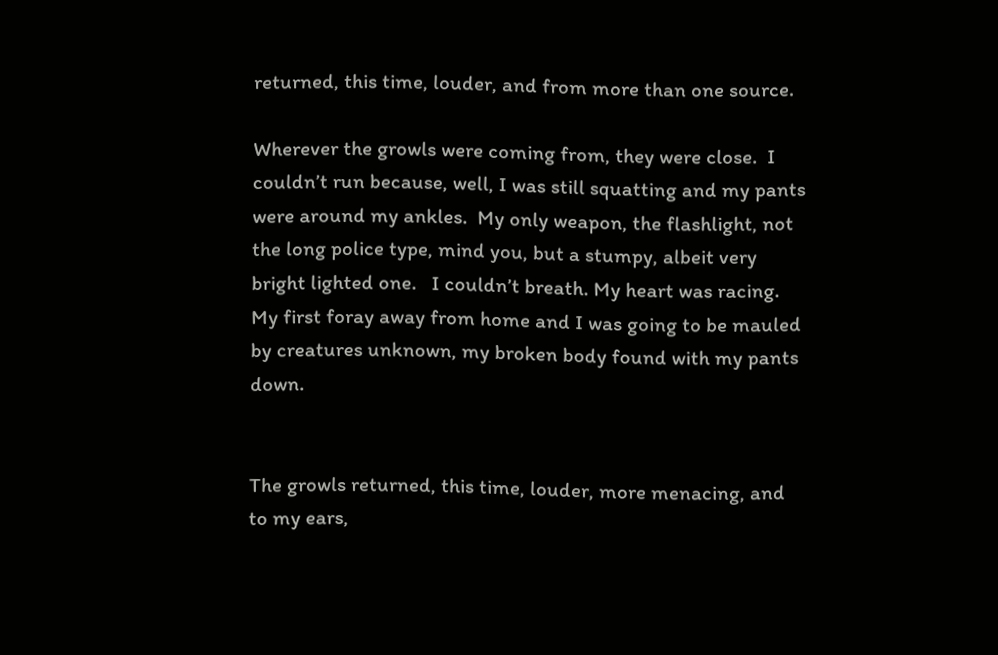returned, this time, louder, and from more than one source.

Wherever the growls were coming from, they were close.  I couldn’t run because, well, I was still squatting and my pants were around my ankles.  My only weapon, the flashlight, not the long police type, mind you, but a stumpy, albeit very bright lighted one.   I couldn’t breath. My heart was racing.  My first foray away from home and I was going to be mauled by creatures unknown, my broken body found with my pants down.


The growls returned, this time, louder, more menacing, and to my ears,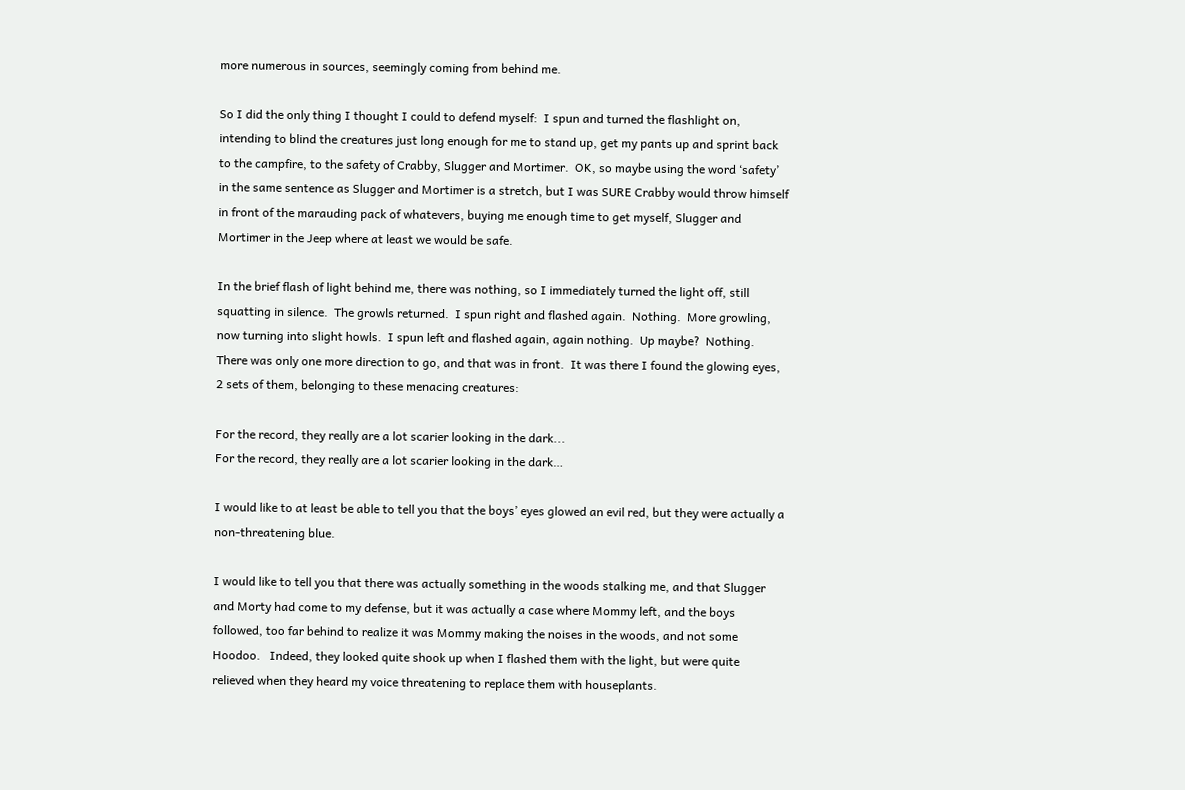more numerous in sources, seemingly coming from behind me.

So I did the only thing I thought I could to defend myself:  I spun and turned the flashlight on, intending to blind the creatures just long enough for me to stand up, get my pants up and sprint back to the campfire, to the safety of Crabby, Slugger and Mortimer.  OK, so maybe using the word ‘safety’ in the same sentence as Slugger and Mortimer is a stretch, but I was SURE Crabby would throw himself in front of the marauding pack of whatevers, buying me enough time to get myself, Slugger and Mortimer in the Jeep where at least we would be safe.

In the brief flash of light behind me, there was nothing, so I immediately turned the light off, still squatting in silence.  The growls returned.  I spun right and flashed again.  Nothing.  More growling, now turning into slight howls.  I spun left and flashed again, again nothing.  Up maybe?  Nothing.  There was only one more direction to go, and that was in front.  It was there I found the glowing eyes, 2 sets of them, belonging to these menacing creatures:

For the record, they really are a lot scarier looking in the dark...
For the record, they really are a lot scarier looking in the dark…

I would like to at least be able to tell you that the boys’ eyes glowed an evil red, but they were actually a non-threatening blue.

I would like to tell you that there was actually something in the woods stalking me, and that Slugger and Morty had come to my defense, but it was actually a case where Mommy left, and the boys followed, too far behind to realize it was Mommy making the noises in the woods, and not some Hoodoo.   Indeed, they looked quite shook up when I flashed them with the light, but were quite relieved when they heard my voice threatening to replace them with houseplants.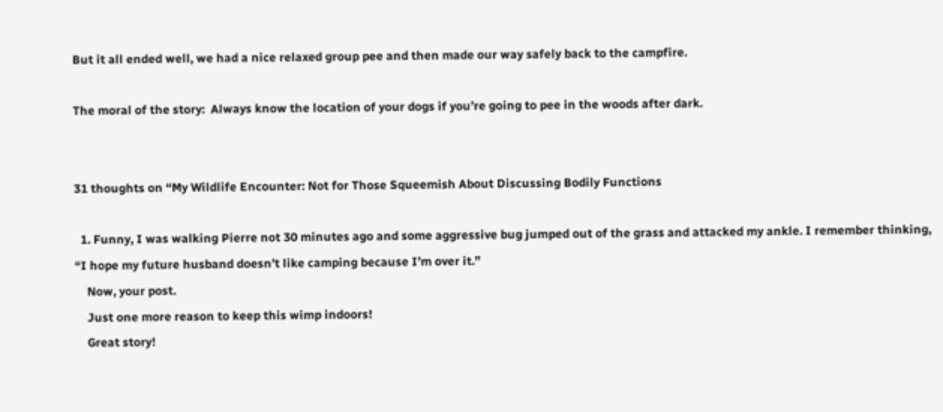But it all ended well, we had a nice relaxed group pee and then made our way safely back to the campfire.

The moral of the story:  Always know the location of your dogs if you’re going to pee in the woods after dark.


31 thoughts on “My Wildlife Encounter: Not for Those Squeemish About Discussing Bodily Functions

  1. Funny, I was walking Pierre not 30 minutes ago and some aggressive bug jumped out of the grass and attacked my ankle. I remember thinking, “I hope my future husband doesn’t like camping because I’m over it.”
    Now, your post.
    Just one more reason to keep this wimp indoors!
    Great story!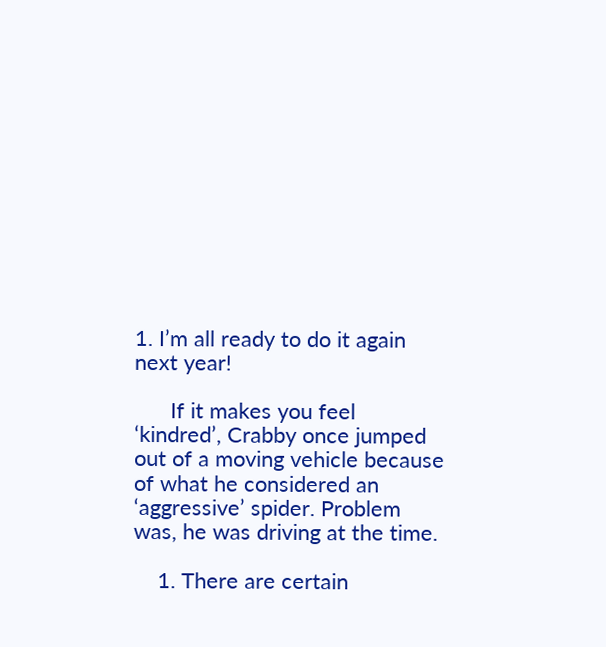1. I’m all ready to do it again next year!

      If it makes you feel ‘kindred’, Crabby once jumped out of a moving vehicle because of what he considered an ‘aggressive’ spider. Problem was, he was driving at the time.

    1. There are certain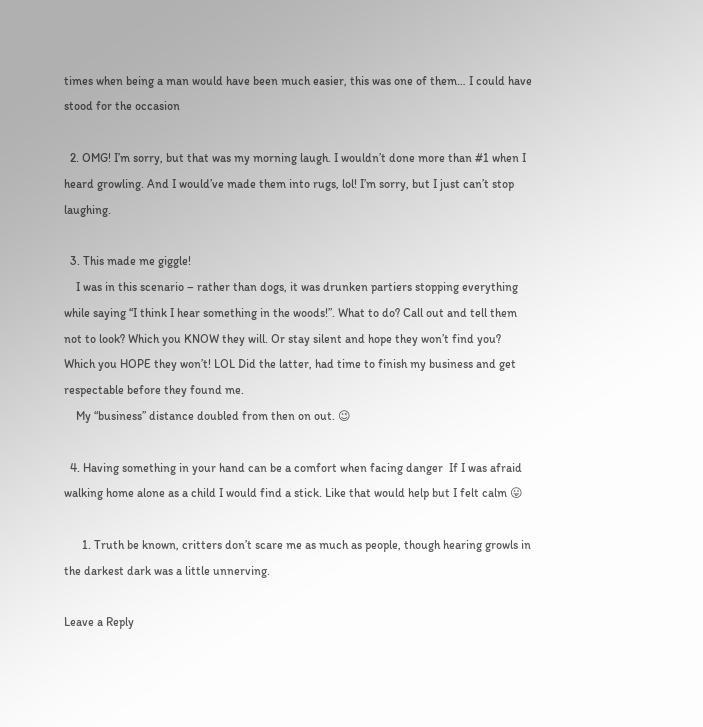times when being a man would have been much easier, this was one of them… I could have stood for the occasion

  2. OMG! I’m sorry, but that was my morning laugh. I wouldn’t done more than #1 when I heard growling. And I would’ve made them into rugs, lol! I’m sorry, but I just can’t stop laughing.

  3. This made me giggle!
    I was in this scenario – rather than dogs, it was drunken partiers stopping everything while saying “I think I hear something in the woods!”. What to do? Call out and tell them not to look? Which you KNOW they will. Or stay silent and hope they won’t find you? Which you HOPE they won’t! LOL Did the latter, had time to finish my business and get respectable before they found me.
    My “business” distance doubled from then on out. 😉

  4. Having something in your hand can be a comfort when facing danger  If I was afraid walking home alone as a child I would find a stick. Like that would help but I felt calm 😛

      1. Truth be known, critters don’t scare me as much as people, though hearing growls in the darkest dark was a little unnerving.

Leave a Reply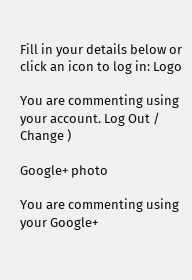Fill in your details below or click an icon to log in: Logo

You are commenting using your account. Log Out /  Change )

Google+ photo

You are commenting using your Google+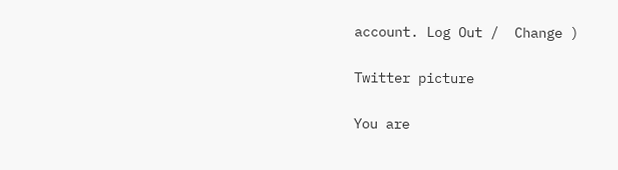account. Log Out /  Change )

Twitter picture

You are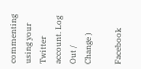commenting using your Twitter account. Log Out /  Change )

Facebook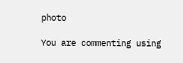photo

You are commenting using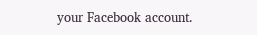your Facebook account.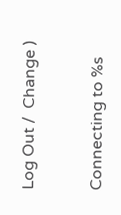Log Out /  Change )


Connecting to %s